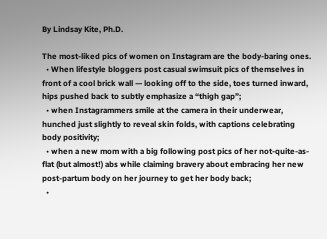By Lindsay Kite, Ph.D.

The most-liked pics of women on Instagram are the body-baring ones.
  • When lifestyle bloggers post casual swimsuit pics of themselves in front of a cool brick wall — looking off to the side, toes turned inward, hips pushed back to subtly emphasize a “thigh gap”;
  • when Instagrammers smile at the camera in their underwear, hunched just slightly to reveal skin folds, with captions celebrating body positivity;
  • when a new mom with a big following post pics of her not-quite-as-flat (but almost!) abs while claiming bravery about embracing her new post-partum body on her journey to get her body back;
  •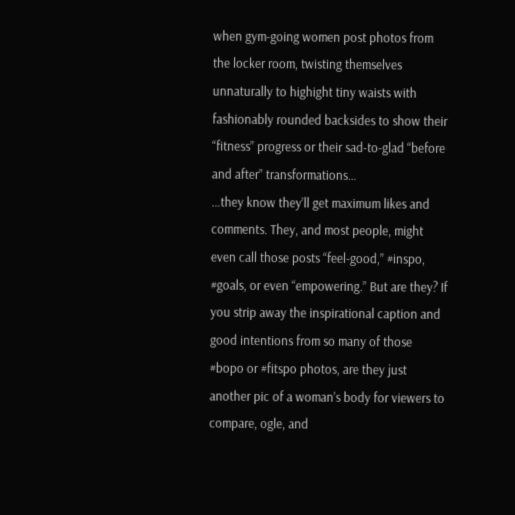when gym-going women post photos from the locker room, twisting themselves unnaturally to highight tiny waists with fashionably rounded backsides to show their “fitness” progress or their sad-to-glad “before and after” transformations…
…they know they’ll get maximum likes and comments. They, and most people, might even call those posts “feel-good,” #inspo, #goals, or even “empowering.” But are they? If you strip away the inspirational caption and good intentions from so many of those #bopo or #fitspo photos, are they just another pic of a woman’s body for viewers to compare, ogle, and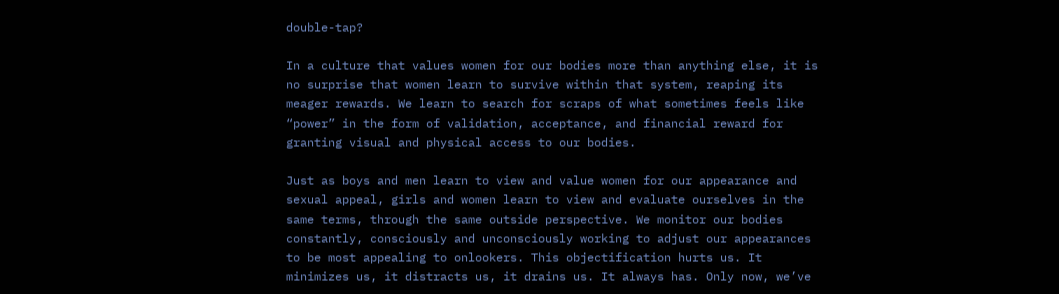double-tap?

In a culture that values women for our bodies more than anything else, it is no surprise that women learn to survive within that system, reaping its meager rewards. We learn to search for scraps of what sometimes feels like “power” in the form of validation, acceptance, and financial reward for granting visual and physical access to our bodies.

Just as boys and men learn to view and value women for our appearance and sexual appeal, girls and women learn to view and evaluate ourselves in the same terms, through the same outside perspective. We monitor our bodies constantly, consciously and unconsciously working to adjust our appearances to be most appealing to onlookers. This objectification hurts us. It minimizes us, it distracts us, it drains us. It always has. Only now, we’ve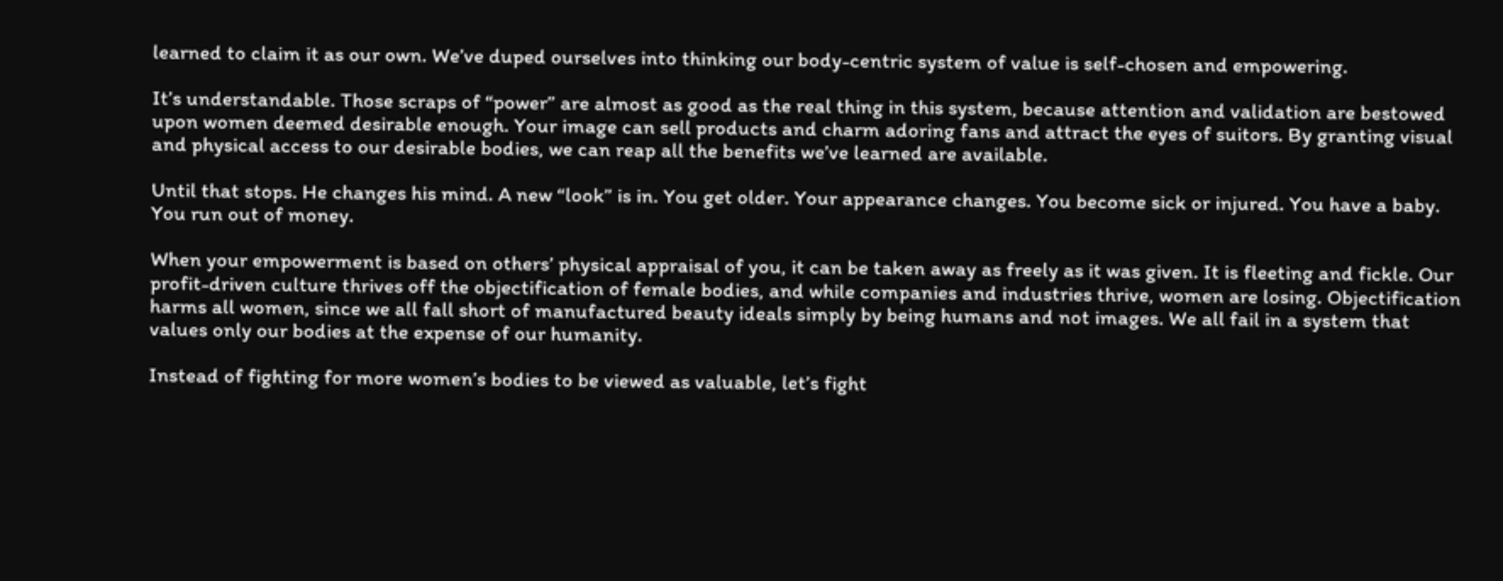learned to claim it as our own. We’ve duped ourselves into thinking our body-centric system of value is self-chosen and empowering.

It’s understandable. Those scraps of “power” are almost as good as the real thing in this system, because attention and validation are bestowed upon women deemed desirable enough. Your image can sell products and charm adoring fans and attract the eyes of suitors. By granting visual and physical access to our desirable bodies, we can reap all the benefits we’ve learned are available.

Until that stops. He changes his mind. A new “look” is in. You get older. Your appearance changes. You become sick or injured. You have a baby. You run out of money.

When your empowerment is based on others’ physical appraisal of you, it can be taken away as freely as it was given. It is fleeting and fickle. Our profit-driven culture thrives off the objectification of female bodies, and while companies and industries thrive, women are losing. Objectification harms all women, since we all fall short of manufactured beauty ideals simply by being humans and not images. We all fail in a system that values only our bodies at the expense of our humanity.

Instead of fighting for more women’s bodies to be viewed as valuable, let’s fight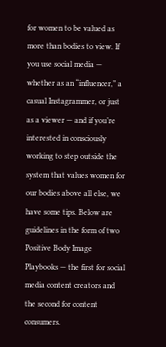for women to be valued as more than bodies to view. If you use social media — whether as an “influencer,” a casual Instagrammer, or just as a viewer — and if you’re interested in consciously working to step outside the system that values women for our bodies above all else, we have some tips. Below are guidelines in the form of two Positive Body Image Playbooks — the first for social media content creators and the second for content consumers.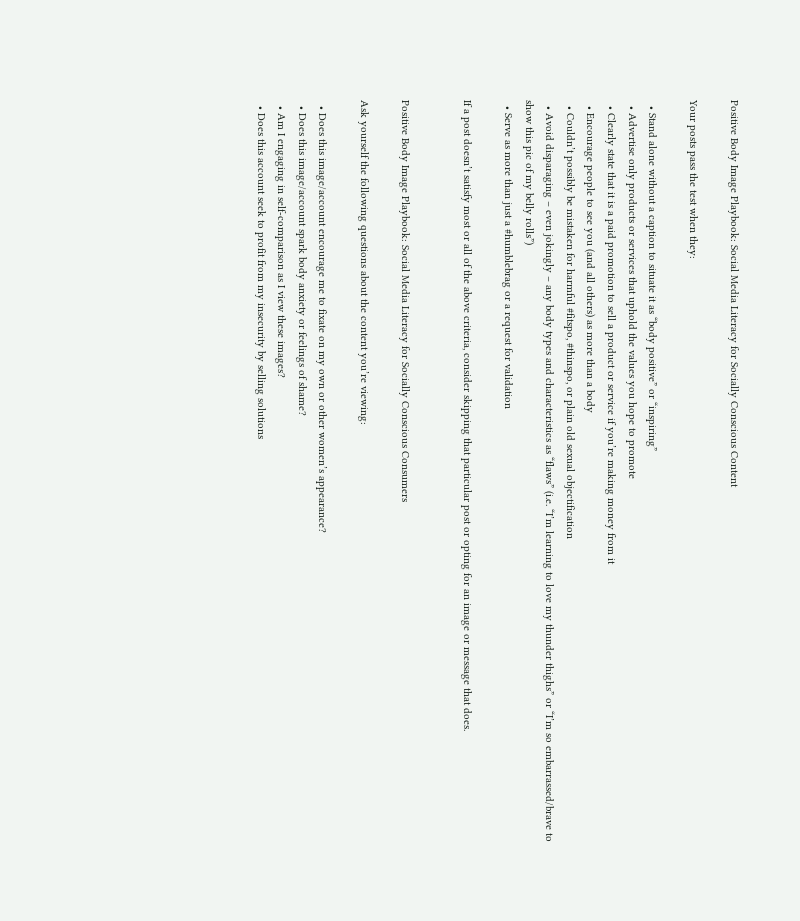Positive Body Image Playbook: Social Media Literacy for Socially Conscious Content

Your posts pass the test when they:

  • Stand alone without a caption to situate it as “body positive” or “inspiring”
  • Advertise only products or services that uphold the values you hope to promote
  • Clearly state that it is a paid promotion to sell a product or service if you’re making money from it
  • Encourage people to see you (and all others) as more than a body
  • Couldn’t possibly be mistaken for harmful #fitspo, #thinspo, or plain old sexual objectification
  • Avoid disparaging – even jokingly – any body types and characteristics as “flaws” (i.e. “I’m learning to love my thunder thighs” or “I’m so embarrassed/brave to show this pic of my belly rolls”)
  • Serve as more than just a #humblebrag or a request for validation

If a post doesn’t satisfy most or all of the above criteria, consider skipping that particular post or opting for an image or message that does.


Positive Body Image Playbook: Social Media Literacy for Socially Conscious Consumers

Ask yourself the following questions about the content you’re viewing:

  • Does this image/account encourage me to fixate on my own or other women’s appearance?
  • Does this image/account spark body anxiety or feelings of shame?
  • Am I engaging in self-comparison as I view these images?
  • Does this account seek to profit from my insecurity by selling solutions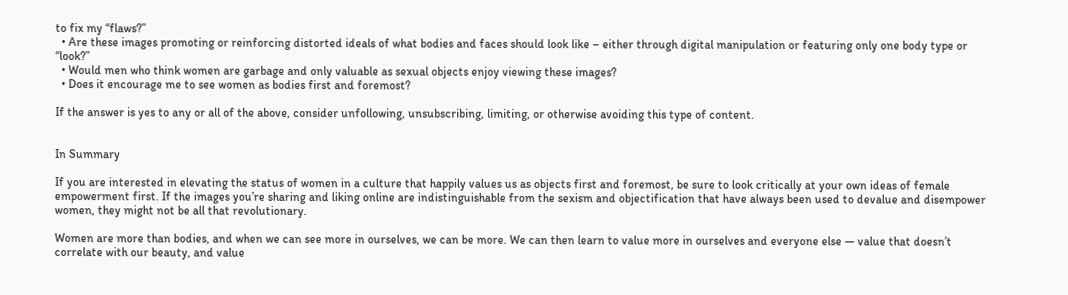to fix my “flaws?”
  • Are these images promoting or reinforcing distorted ideals of what bodies and faces should look like – either through digital manipulation or featuring only one body type or “look?”
  • Would men who think women are garbage and only valuable as sexual objects enjoy viewing these images?
  • Does it encourage me to see women as bodies first and foremost?

If the answer is yes to any or all of the above, consider unfollowing, unsubscribing, limiting, or otherwise avoiding this type of content.


In Summary

If you are interested in elevating the status of women in a culture that happily values us as objects first and foremost, be sure to look critically at your own ideas of female empowerment first. If the images you’re sharing and liking online are indistinguishable from the sexism and objectification that have always been used to devalue and disempower women, they might not be all that revolutionary.

Women are more than bodies, and when we can see more in ourselves, we can be more. We can then learn to value more in ourselves and everyone else — value that doesn’t correlate with our beauty, and value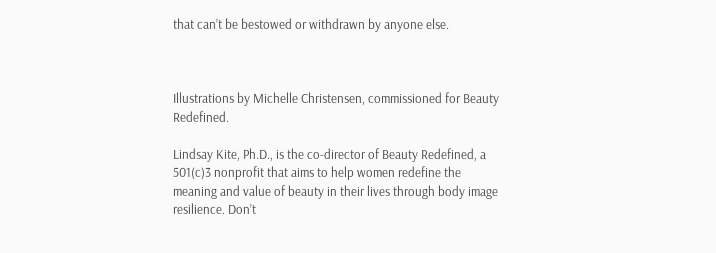that can’t be bestowed or withdrawn by anyone else.



Illustrations by Michelle Christensen, commissioned for Beauty Redefined.

Lindsay Kite, Ph.D., is the co-director of Beauty Redefined, a 501(c)3 nonprofit that aims to help women redefine the meaning and value of beauty in their lives through body image resilience. Don’t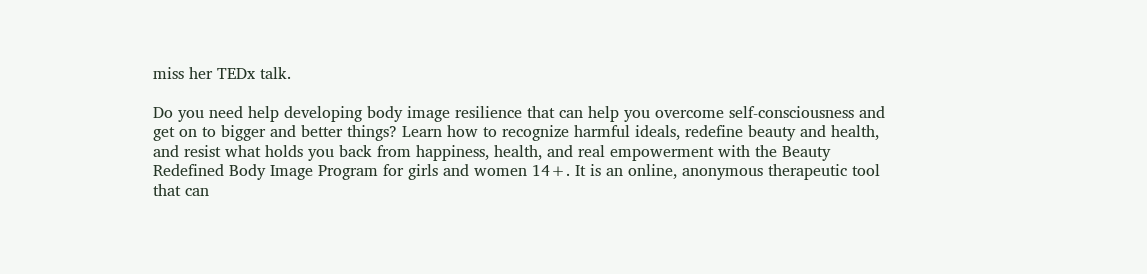miss her TEDx talk.

Do you need help developing body image resilience that can help you overcome self-consciousness and get on to bigger and better things? Learn how to recognize harmful ideals, redefine beauty and health, and resist what holds you back from happiness, health, and real empowerment with the Beauty Redefined Body Image Program for girls and women 14+. It is an online, anonymous therapeutic tool that can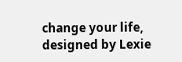change your life, designed by Lexie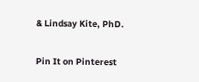& Lindsay Kite, PhD.

Pin It on Pinterest